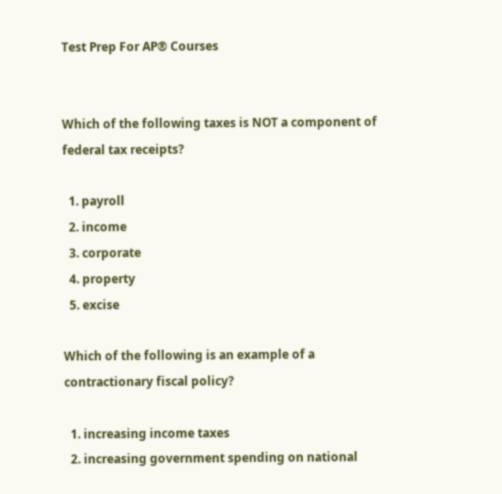Test Prep For AP® Courses


Which of the following taxes is NOT a component of federal tax receipts?

  1. payroll
  2. income
  3. corporate
  4. property
  5. excise

Which of the following is an example of a contractionary fiscal policy?

  1. increasing income taxes
  2. increasing government spending on national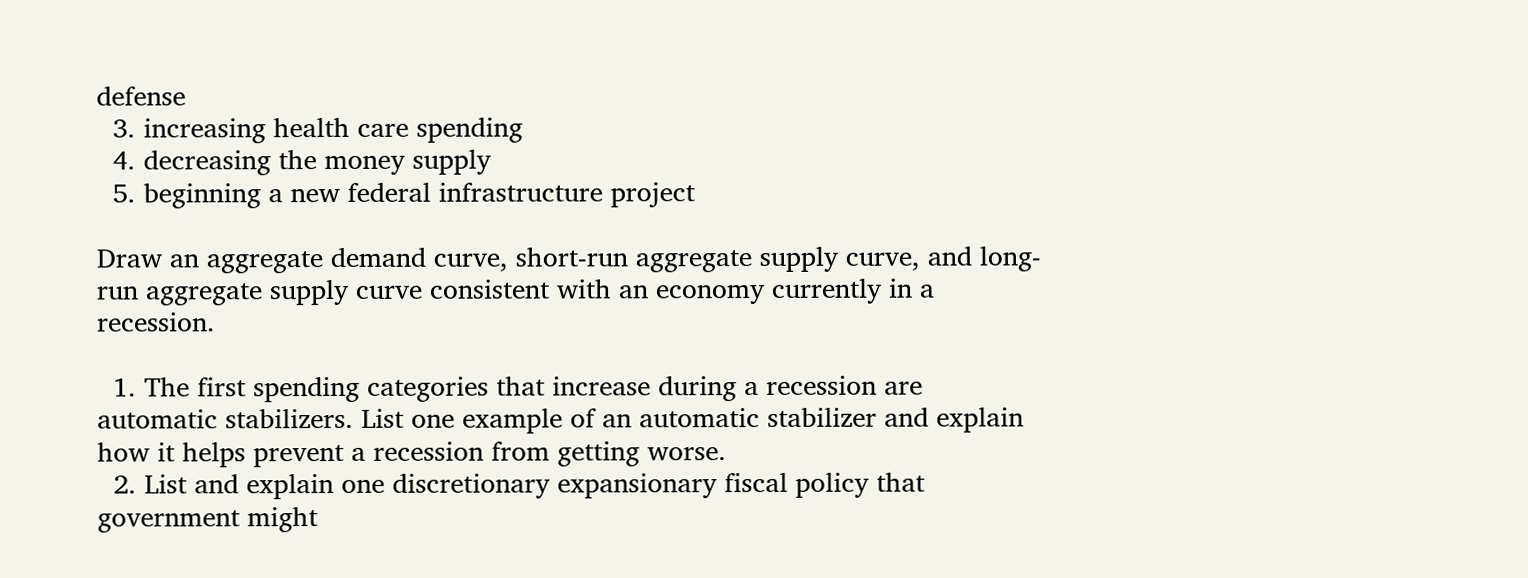defense
  3. increasing health care spending
  4. decreasing the money supply
  5. beginning a new federal infrastructure project

Draw an aggregate demand curve, short-run aggregate supply curve, and long-run aggregate supply curve consistent with an economy currently in a recession.

  1. The first spending categories that increase during a recession are automatic stabilizers. List one example of an automatic stabilizer and explain how it helps prevent a recession from getting worse.
  2. List and explain one discretionary expansionary fiscal policy that government might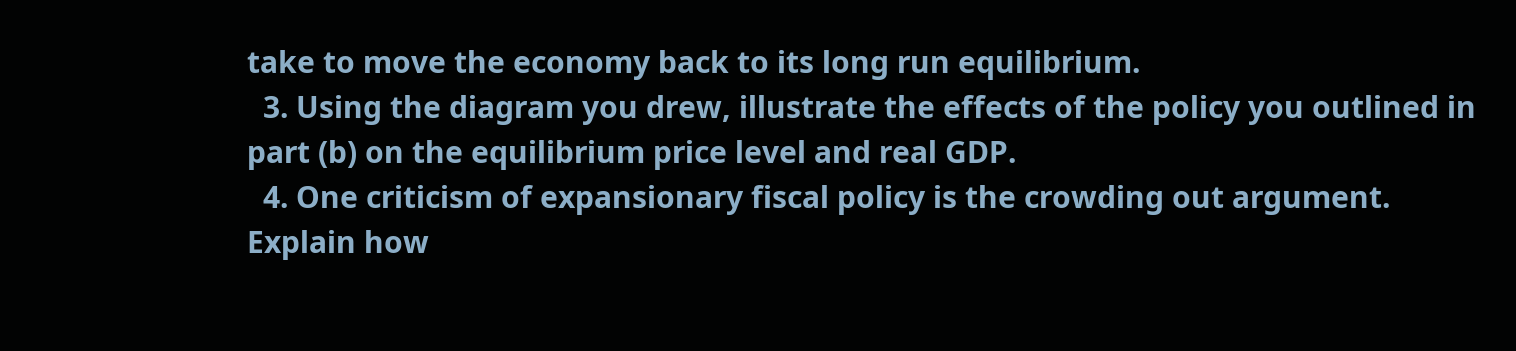take to move the economy back to its long run equilibrium.
  3. Using the diagram you drew, illustrate the effects of the policy you outlined in part (b) on the equilibrium price level and real GDP.
  4. One criticism of expansionary fiscal policy is the crowding out argument. Explain how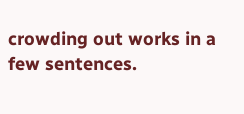crowding out works in a few sentences.